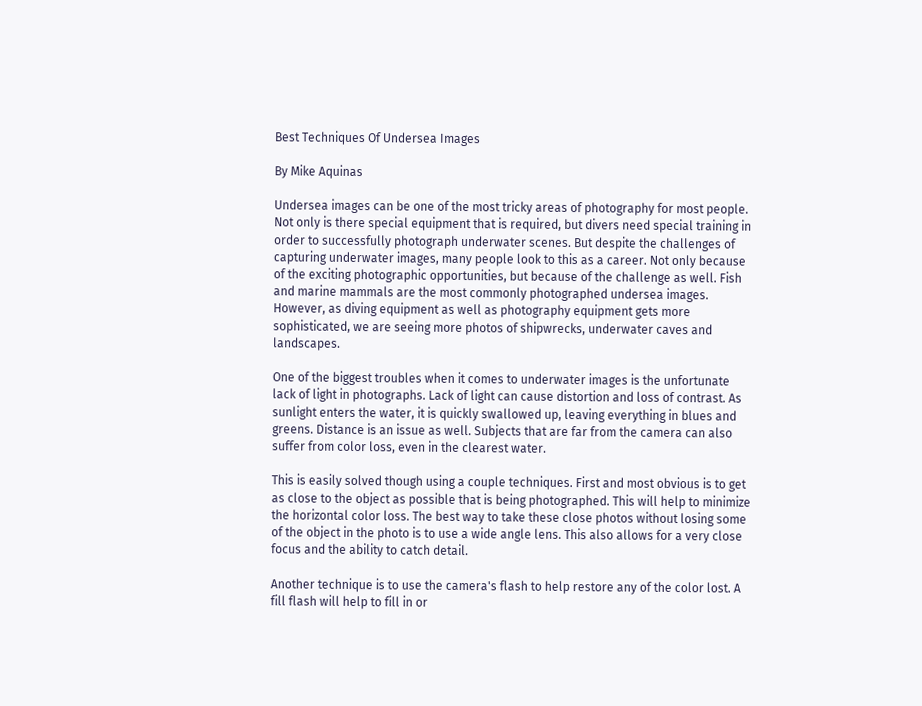Best Techniques Of Undersea Images

By Mike Aquinas

Undersea images can be one of the most tricky areas of photography for most people. Not only is there special equipment that is required, but divers need special training in order to successfully photograph underwater scenes. But despite the challenges of capturing underwater images, many people look to this as a career. Not only because of the exciting photographic opportunities, but because of the challenge as well. Fish and marine mammals are the most commonly photographed undersea images. However, as diving equipment as well as photography equipment gets more sophisticated, we are seeing more photos of shipwrecks, underwater caves and landscapes.

One of the biggest troubles when it comes to underwater images is the unfortunate lack of light in photographs. Lack of light can cause distortion and loss of contrast. As sunlight enters the water, it is quickly swallowed up, leaving everything in blues and greens. Distance is an issue as well. Subjects that are far from the camera can also suffer from color loss, even in the clearest water.

This is easily solved though using a couple techniques. First and most obvious is to get as close to the object as possible that is being photographed. This will help to minimize the horizontal color loss. The best way to take these close photos without losing some of the object in the photo is to use a wide angle lens. This also allows for a very close focus and the ability to catch detail.

Another technique is to use the camera's flash to help restore any of the color lost. A fill flash will help to fill in or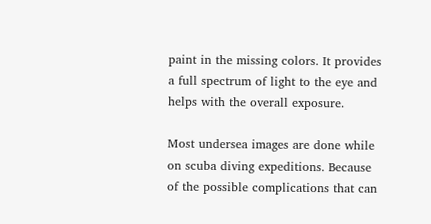paint in the missing colors. It provides a full spectrum of light to the eye and helps with the overall exposure.

Most undersea images are done while on scuba diving expeditions. Because of the possible complications that can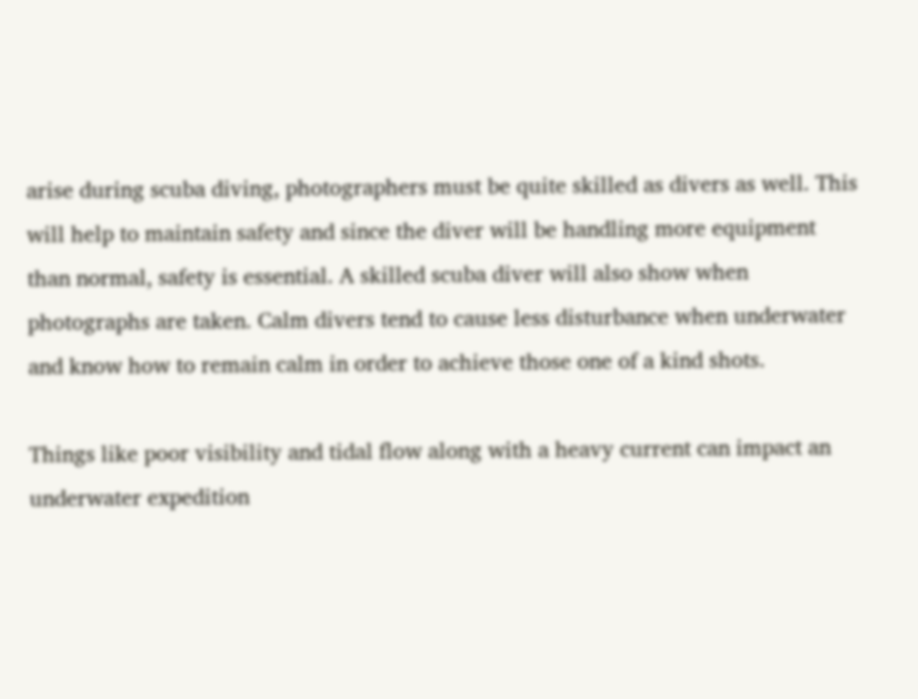arise during scuba diving, photographers must be quite skilled as divers as well. This will help to maintain safety and since the diver will be handling more equipment than normal, safety is essential. A skilled scuba diver will also show when photographs are taken. Calm divers tend to cause less disturbance when underwater and know how to remain calm in order to achieve those one of a kind shots.

Things like poor visibility and tidal flow along with a heavy current can impact an underwater expedition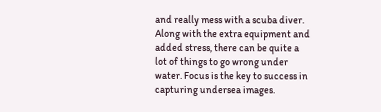and really mess with a scuba diver. Along with the extra equipment and added stress, there can be quite a lot of things to go wrong under water. Focus is the key to success in capturing undersea images.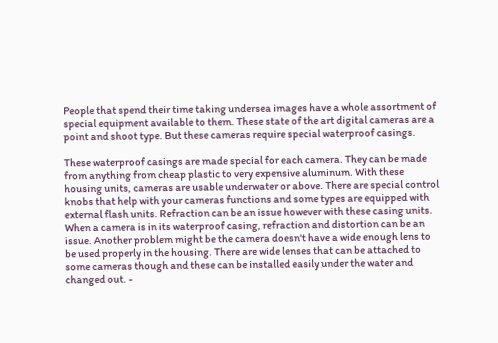People that spend their time taking undersea images have a whole assortment of special equipment available to them. These state of the art digital cameras are a point and shoot type. But these cameras require special waterproof casings.

These waterproof casings are made special for each camera. They can be made from anything from cheap plastic to very expensive aluminum. With these housing units, cameras are usable underwater or above. There are special control knobs that help with your cameras functions and some types are equipped with external flash units. Refraction can be an issue however with these casing units. When a camera is in its waterproof casing, refraction and distortion can be an issue. Another problem might be the camera doesn't have a wide enough lens to be used properly in the housing. There are wide lenses that can be attached to some cameras though and these can be installed easily under the water and changed out. -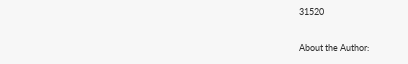31520

About the Author: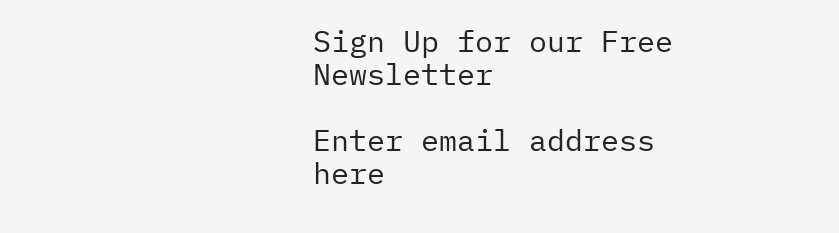Sign Up for our Free Newsletter

Enter email address here